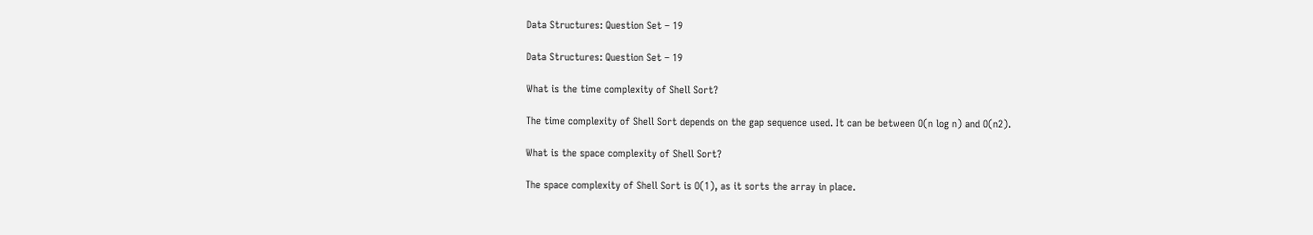Data Structures: Question Set – 19

Data Structures: Question Set – 19

What is the time complexity of Shell Sort?

The time complexity of Shell Sort depends on the gap sequence used. It can be between O(n log n) and O(n2).

What is the space complexity of Shell Sort?

The space complexity of Shell Sort is O(1), as it sorts the array in place.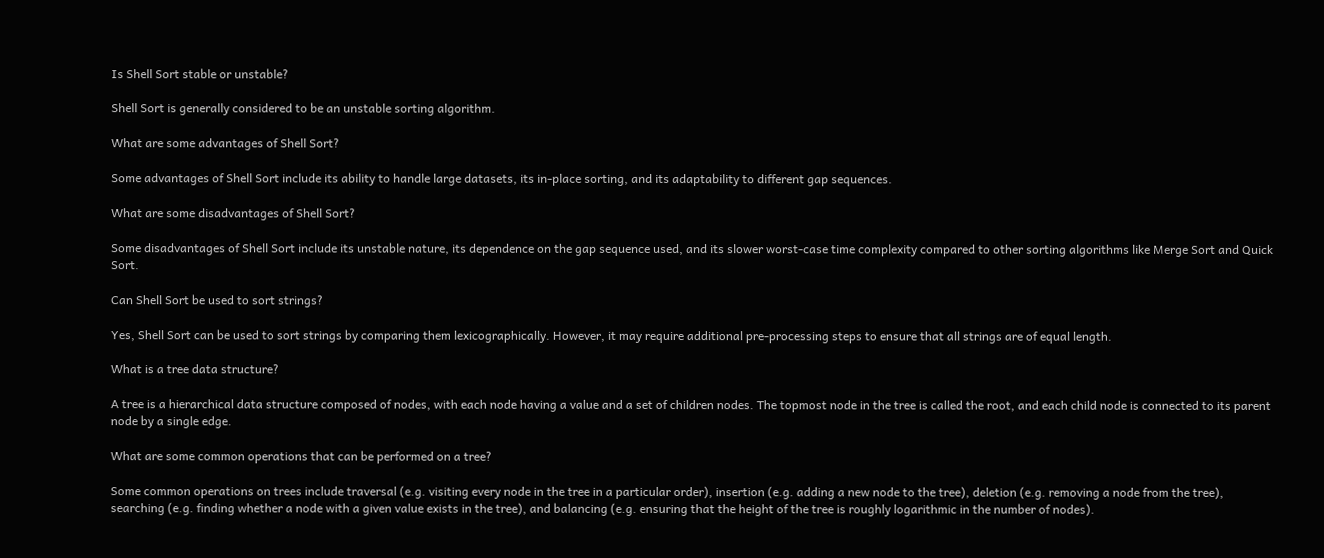Is Shell Sort stable or unstable?

Shell Sort is generally considered to be an unstable sorting algorithm.

What are some advantages of Shell Sort?

Some advantages of Shell Sort include its ability to handle large datasets, its in-place sorting, and its adaptability to different gap sequences.

What are some disadvantages of Shell Sort?

Some disadvantages of Shell Sort include its unstable nature, its dependence on the gap sequence used, and its slower worst-case time complexity compared to other sorting algorithms like Merge Sort and Quick Sort.

Can Shell Sort be used to sort strings?

Yes, Shell Sort can be used to sort strings by comparing them lexicographically. However, it may require additional pre-processing steps to ensure that all strings are of equal length.

What is a tree data structure?

A tree is a hierarchical data structure composed of nodes, with each node having a value and a set of children nodes. The topmost node in the tree is called the root, and each child node is connected to its parent node by a single edge.

What are some common operations that can be performed on a tree?

Some common operations on trees include traversal (e.g. visiting every node in the tree in a particular order), insertion (e.g. adding a new node to the tree), deletion (e.g. removing a node from the tree), searching (e.g. finding whether a node with a given value exists in the tree), and balancing (e.g. ensuring that the height of the tree is roughly logarithmic in the number of nodes).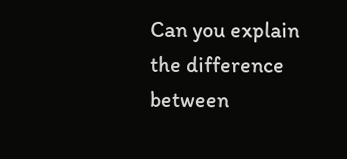Can you explain the difference between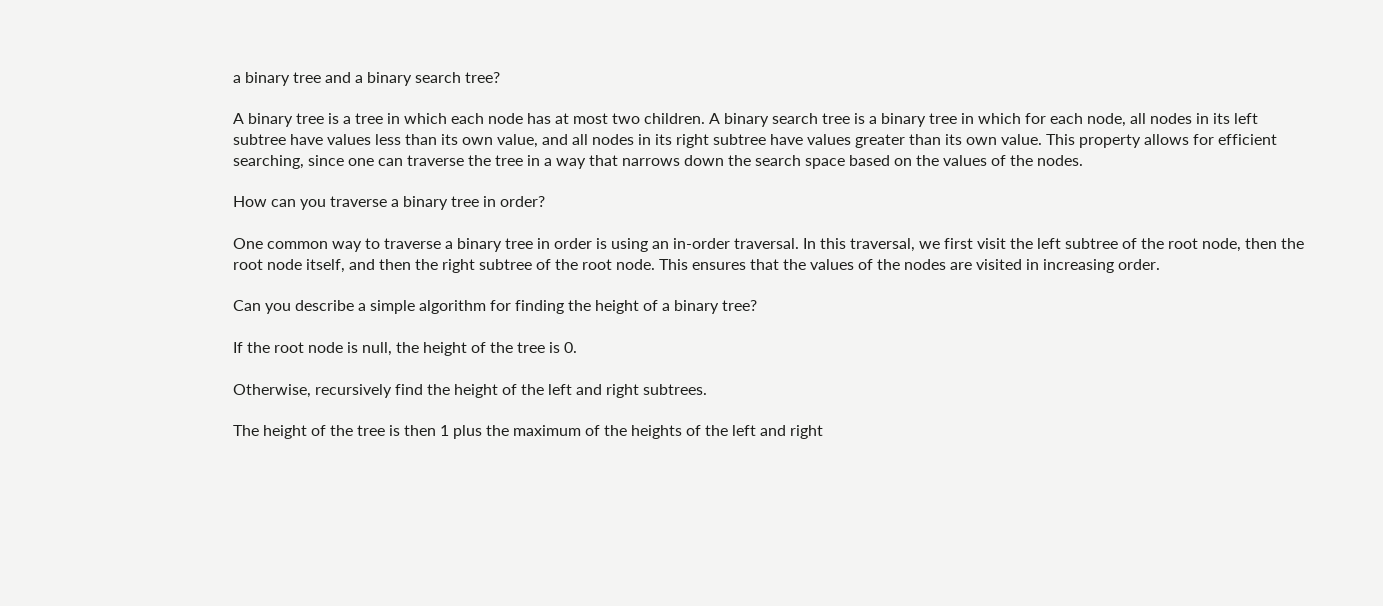a binary tree and a binary search tree?

A binary tree is a tree in which each node has at most two children. A binary search tree is a binary tree in which for each node, all nodes in its left subtree have values less than its own value, and all nodes in its right subtree have values greater than its own value. This property allows for efficient searching, since one can traverse the tree in a way that narrows down the search space based on the values of the nodes.

How can you traverse a binary tree in order?

One common way to traverse a binary tree in order is using an in-order traversal. In this traversal, we first visit the left subtree of the root node, then the root node itself, and then the right subtree of the root node. This ensures that the values of the nodes are visited in increasing order.

Can you describe a simple algorithm for finding the height of a binary tree?

If the root node is null, the height of the tree is 0.

Otherwise, recursively find the height of the left and right subtrees.

The height of the tree is then 1 plus the maximum of the heights of the left and right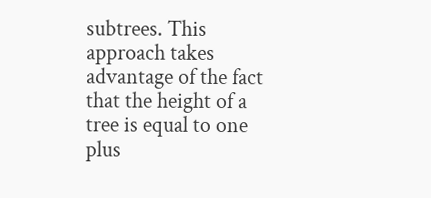subtrees. This approach takes advantage of the fact that the height of a tree is equal to one plus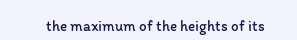the maximum of the heights of its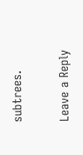subtrees.

Leave a Reply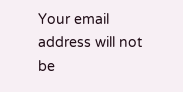Your email address will not be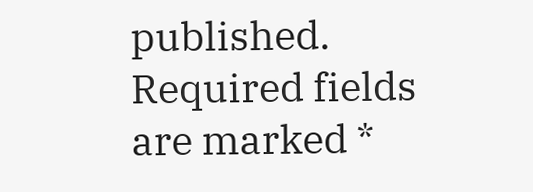published. Required fields are marked *